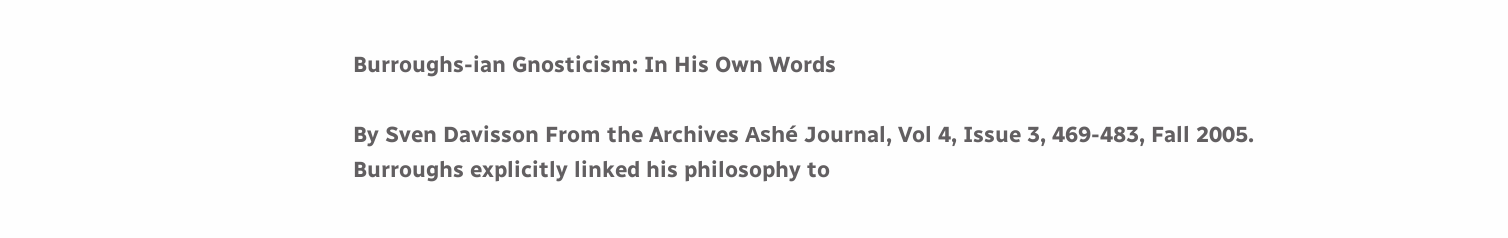Burroughs-ian Gnosticism: In His Own Words

By Sven Davisson From the Archives Ashé Journal, Vol 4, Issue 3, 469-483, Fall 2005. Burroughs explicitly linked his philosophy to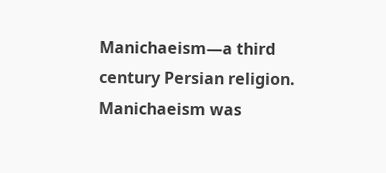Manichaeism—a third century Persian religion.  Manichaeism was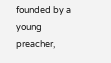founded by a young preacher,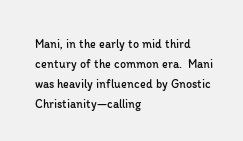Mani, in the early to mid third century of the common era.  Mani was heavily influenced by Gnostic Christianity—calling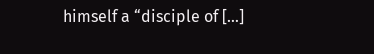himself a “disciple of […]